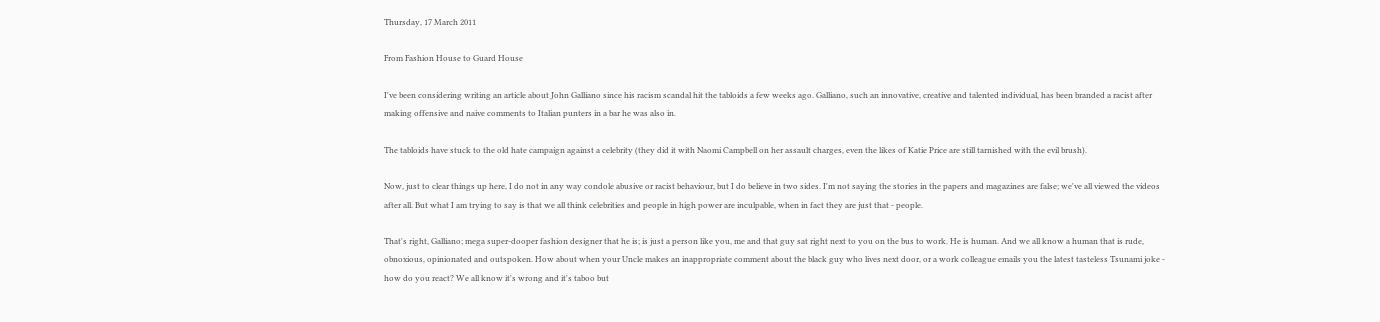Thursday, 17 March 2011

From Fashion House to Guard House

I've been considering writing an article about John Galliano since his racism scandal hit the tabloids a few weeks ago. Galliano, such an innovative, creative and talented individual, has been branded a racist after making offensive and naive comments to Italian punters in a bar he was also in.

The tabloids have stuck to the old hate campaign against a celebrity (they did it with Naomi Campbell on her assault charges, even the likes of Katie Price are still tarnished with the evil brush).

Now, just to clear things up here, I do not in any way condole abusive or racist behaviour, but I do believe in two sides. I'm not saying the stories in the papers and magazines are false; we've all viewed the videos after all. But what I am trying to say is that we all think celebrities and people in high power are inculpable, when in fact they are just that - people.

That's right, Galliano; mega super-dooper fashion designer that he is; is just a person like you, me and that guy sat right next to you on the bus to work. He is human. And we all know a human that is rude, obnoxious, opinionated and outspoken. How about when your Uncle makes an inappropriate comment about the black guy who lives next door, or a work colleague emails you the latest tasteless Tsunami joke - how do you react? We all know it's wrong and it's taboo but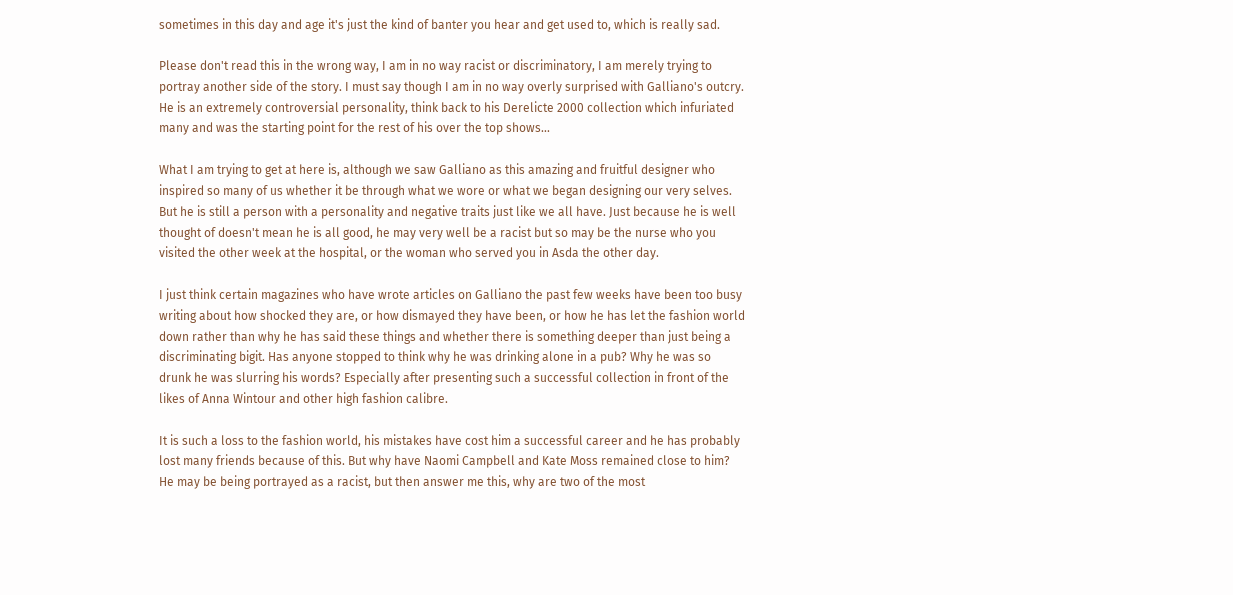sometimes in this day and age it's just the kind of banter you hear and get used to, which is really sad.

Please don't read this in the wrong way, I am in no way racist or discriminatory, I am merely trying to portray another side of the story. I must say though I am in no way overly surprised with Galliano's outcry. He is an extremely controversial personality, think back to his Derelicte 2000 collection which infuriated many and was the starting point for the rest of his over the top shows...

What I am trying to get at here is, although we saw Galliano as this amazing and fruitful designer who inspired so many of us whether it be through what we wore or what we began designing our very selves. But he is still a person with a personality and negative traits just like we all have. Just because he is well thought of doesn't mean he is all good, he may very well be a racist but so may be the nurse who you visited the other week at the hospital, or the woman who served you in Asda the other day.

I just think certain magazines who have wrote articles on Galliano the past few weeks have been too busy writing about how shocked they are, or how dismayed they have been, or how he has let the fashion world down rather than why he has said these things and whether there is something deeper than just being a discriminating bigit. Has anyone stopped to think why he was drinking alone in a pub? Why he was so drunk he was slurring his words? Especially after presenting such a successful collection in front of the likes of Anna Wintour and other high fashion calibre.

It is such a loss to the fashion world, his mistakes have cost him a successful career and he has probably lost many friends because of this. But why have Naomi Campbell and Kate Moss remained close to him? He may be being portrayed as a racist, but then answer me this, why are two of the most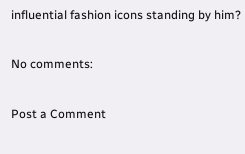influential fashion icons standing by him?

No comments:

Post a Comment